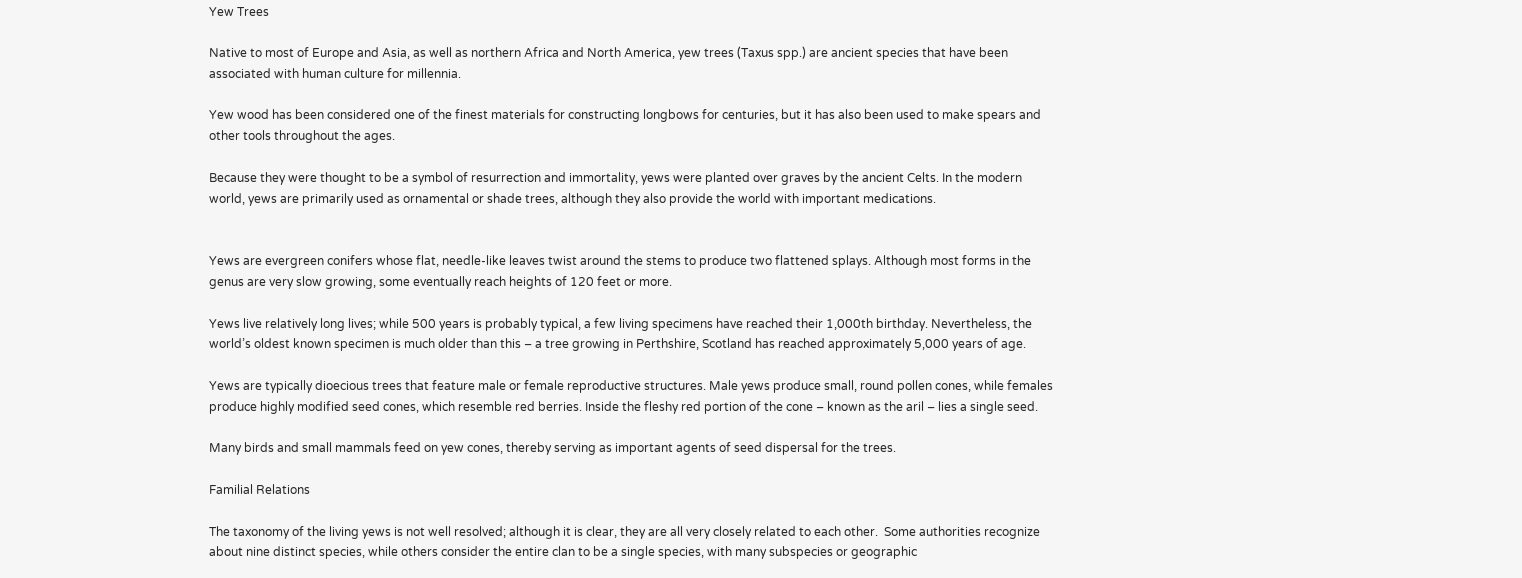Yew Trees

Native to most of Europe and Asia, as well as northern Africa and North America, yew trees (Taxus spp.) are ancient species that have been associated with human culture for millennia.

Yew wood has been considered one of the finest materials for constructing longbows for centuries, but it has also been used to make spears and other tools throughout the ages.

Because they were thought to be a symbol of resurrection and immortality, yews were planted over graves by the ancient Celts. In the modern world, yews are primarily used as ornamental or shade trees, although they also provide the world with important medications.


Yews are evergreen conifers whose flat, needle-like leaves twist around the stems to produce two flattened splays. Although most forms in the genus are very slow growing, some eventually reach heights of 120 feet or more.

Yews live relatively long lives; while 500 years is probably typical, a few living specimens have reached their 1,000th birthday. Nevertheless, the world’s oldest known specimen is much older than this – a tree growing in Perthshire, Scotland has reached approximately 5,000 years of age.

Yews are typically dioecious trees that feature male or female reproductive structures. Male yews produce small, round pollen cones, while females produce highly modified seed cones, which resemble red berries. Inside the fleshy red portion of the cone – known as the aril – lies a single seed.

Many birds and small mammals feed on yew cones, thereby serving as important agents of seed dispersal for the trees.

Familial Relations

The taxonomy of the living yews is not well resolved; although it is clear, they are all very closely related to each other.  Some authorities recognize about nine distinct species, while others consider the entire clan to be a single species, with many subspecies or geographic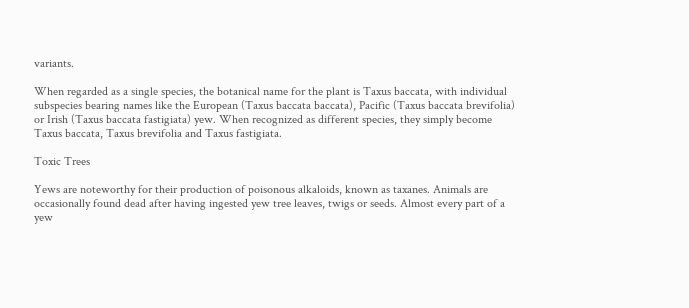variants.

When regarded as a single species, the botanical name for the plant is Taxus baccata, with individual subspecies bearing names like the European (Taxus baccata baccata), Pacific (Taxus baccata brevifolia) or Irish (Taxus baccata fastigiata) yew. When recognized as different species, they simply become Taxus baccata, Taxus brevifolia and Taxus fastigiata.

Toxic Trees

Yews are noteworthy for their production of poisonous alkaloids, known as taxanes. Animals are occasionally found dead after having ingested yew tree leaves, twigs or seeds. Almost every part of a yew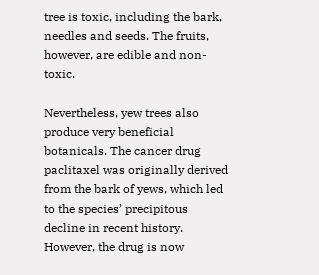tree is toxic, including the bark, needles and seeds. The fruits, however, are edible and non-toxic.

Nevertheless, yew trees also produce very beneficial botanicals. The cancer drug paclitaxel was originally derived from the bark of yews, which led to the species’ precipitous decline in recent history. However, the drug is now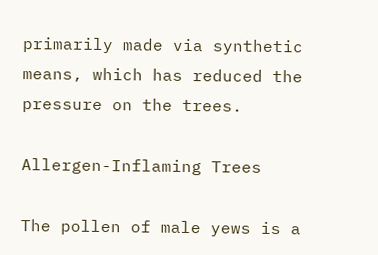primarily made via synthetic means, which has reduced the pressure on the trees.

Allergen-Inflaming Trees

The pollen of male yews is a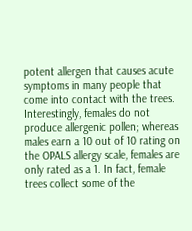potent allergen that causes acute symptoms in many people that come into contact with the trees. Interestingly, females do not produce allergenic pollen; whereas males earn a 10 out of 10 rating on the OPALS allergy scale, females are only rated as a 1. In fact, female trees collect some of the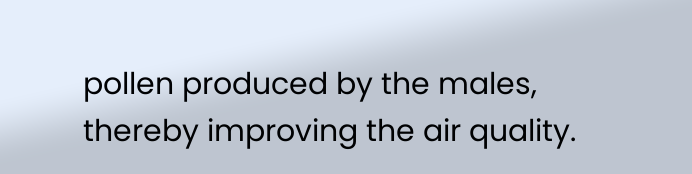pollen produced by the males, thereby improving the air quality.